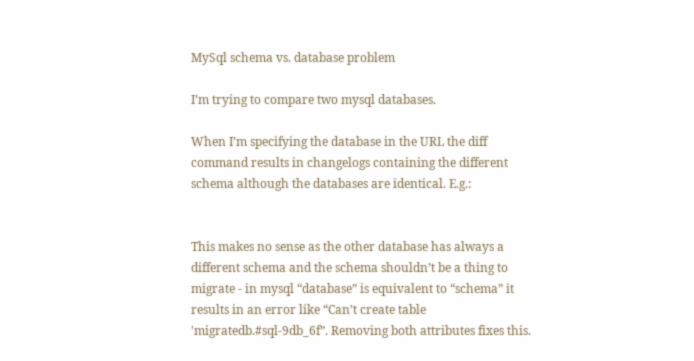MySql schema vs. database problem

I’m trying to compare two mysql databases.

When I’m specifying the database in the URL the diff command results in changelogs containing the different schema although the databases are identical. E.g.:


This makes no sense as the other database has always a different schema and the schema shouldn’t be a thing to migrate - in mysql “database” is equivalent to “schema” it results in an error like “Can’t create table 'migratedb.#sql-9db_6f”. Removing both attributes fixes this.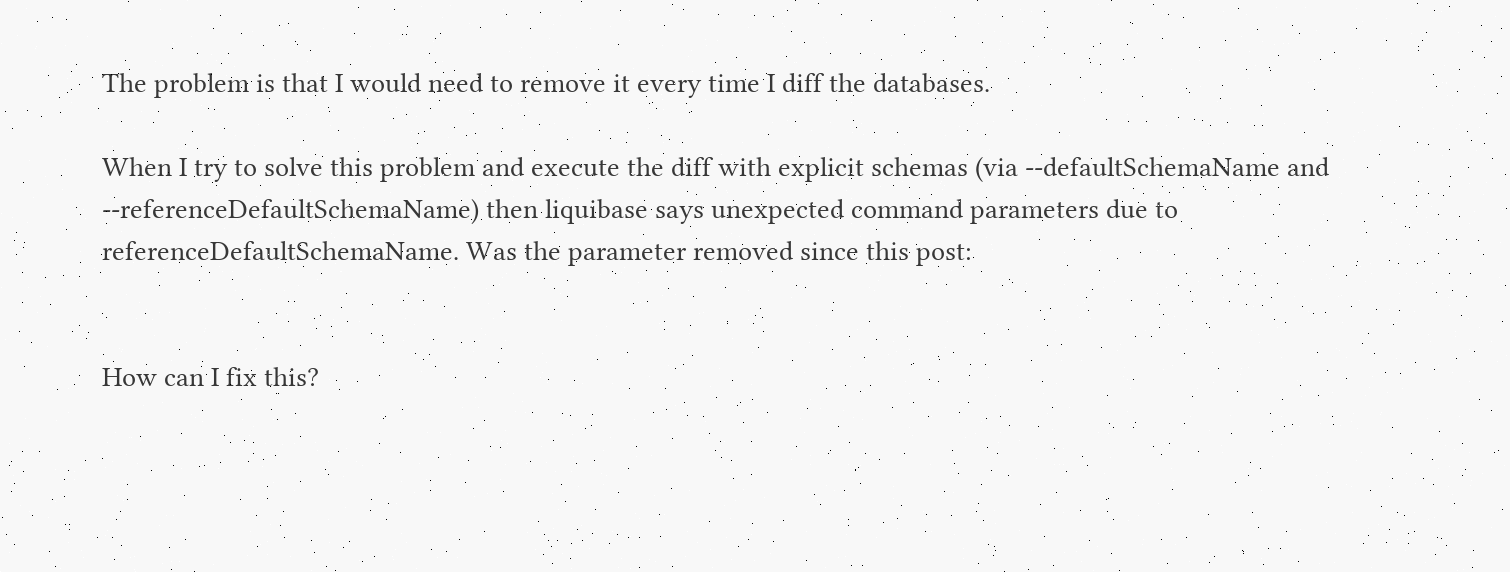The problem is that I would need to remove it every time I diff the databases.

When I try to solve this problem and execute the diff with explicit schemas (via --defaultSchemaName and --referenceDefaultSchemaName) then liquibase says unexpected command parameters due to referenceDefaultSchemaName. Was the parameter removed since this post:


How can I fix this?